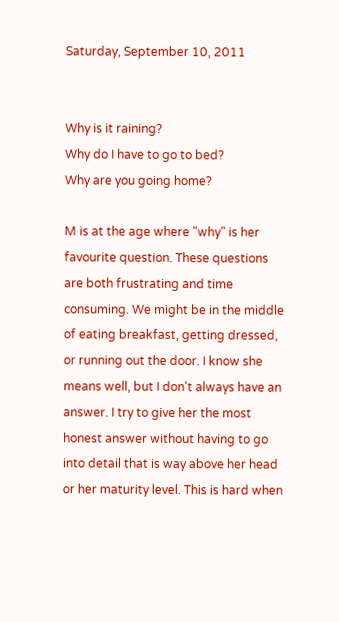Saturday, September 10, 2011


Why is it raining?
Why do I have to go to bed?
Why are you going home?

M is at the age where "why" is her favourite question. These questions are both frustrating and time consuming. We might be in the middle of eating breakfast, getting dressed, or running out the door. I know she means well, but I don't always have an answer. I try to give her the most honest answer without having to go into detail that is way above her head or her maturity level. This is hard when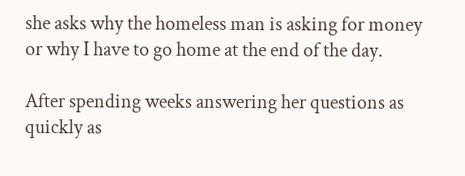she asks why the homeless man is asking for money or why I have to go home at the end of the day.

After spending weeks answering her questions as quickly as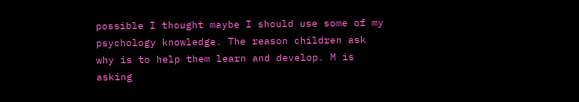possible I thought maybe I should use some of my psychology knowledge. The reason children ask why is to help them learn and develop. M is asking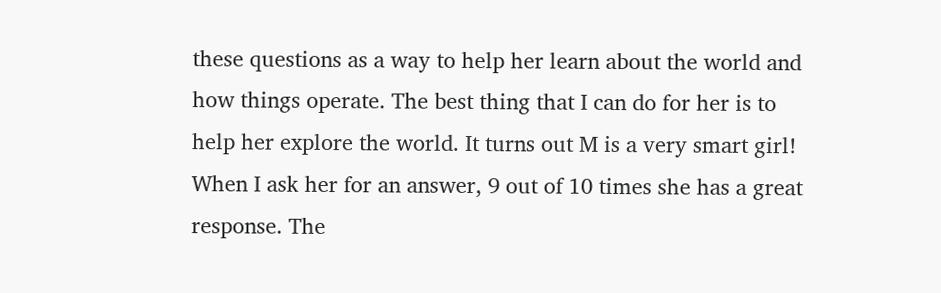these questions as a way to help her learn about the world and how things operate. The best thing that I can do for her is to help her explore the world. It turns out M is a very smart girl! When I ask her for an answer, 9 out of 10 times she has a great response. The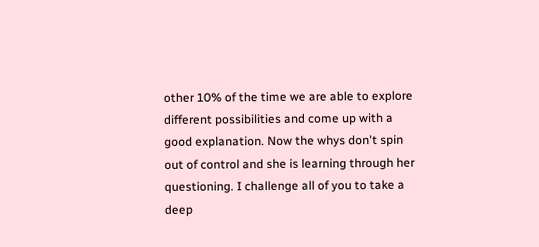other 10% of the time we are able to explore different possibilities and come up with a good explanation. Now the whys don't spin out of control and she is learning through her questioning. I challenge all of you to take a deep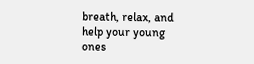breath, relax, and help your young ones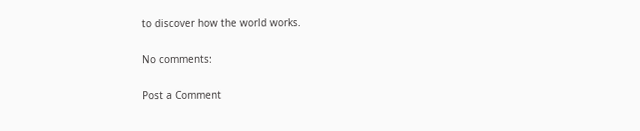to discover how the world works.

No comments:

Post a Comment